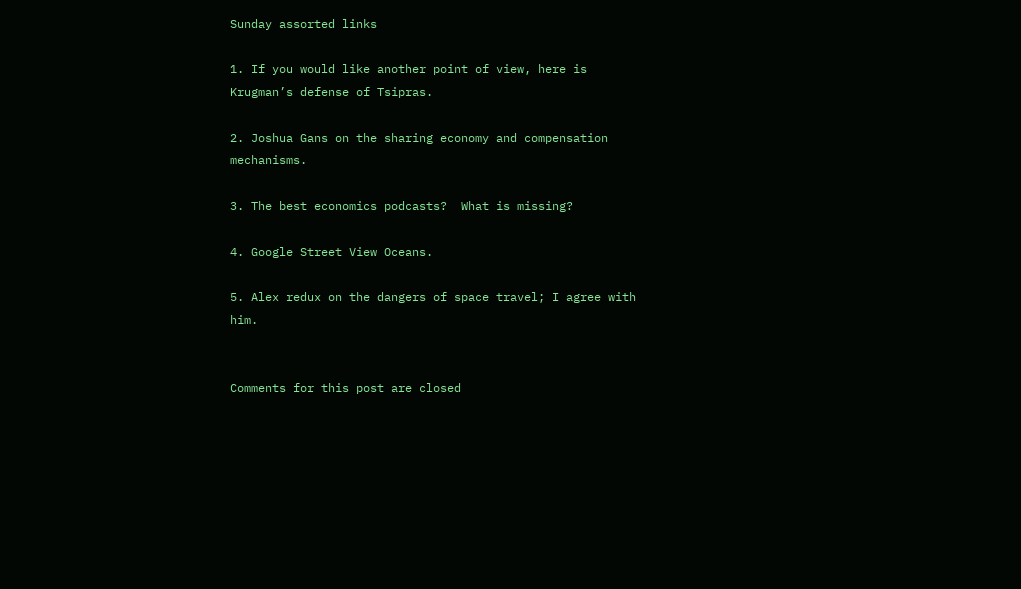Sunday assorted links

1. If you would like another point of view, here is Krugman’s defense of Tsipras.

2. Joshua Gans on the sharing economy and compensation mechanisms.

3. The best economics podcasts?  What is missing?

4. Google Street View Oceans.

5. Alex redux on the dangers of space travel; I agree with him.


Comments for this post are closed